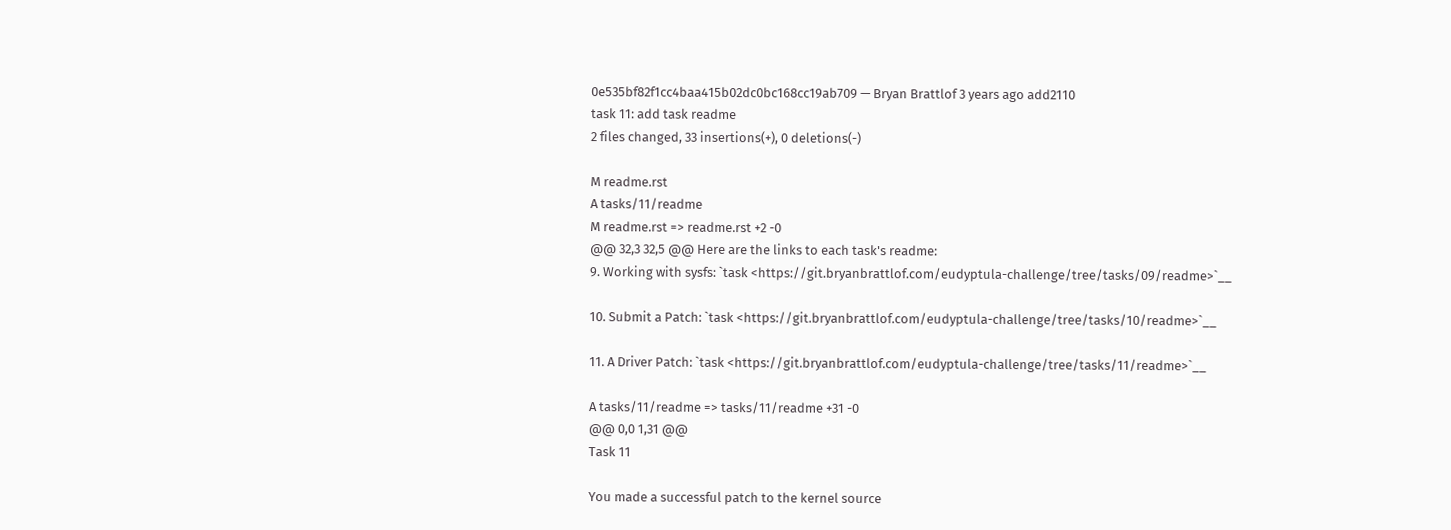0e535bf82f1cc4baa415b02dc0bc168cc19ab709 — Bryan Brattlof 3 years ago add2110
task 11: add task readme
2 files changed, 33 insertions(+), 0 deletions(-)

M readme.rst
A tasks/11/readme
M readme.rst => readme.rst +2 -0
@@ 32,3 32,5 @@ Here are the links to each task's readme:
9. Working with sysfs: `task <https://git.bryanbrattlof.com/eudyptula-challenge/tree/tasks/09/readme>`__

10. Submit a Patch: `task <https://git.bryanbrattlof.com/eudyptula-challenge/tree/tasks/10/readme>`__

11. A Driver Patch: `task <https://git.bryanbrattlof.com/eudyptula-challenge/tree/tasks/11/readme>`__

A tasks/11/readme => tasks/11/readme +31 -0
@@ 0,0 1,31 @@
Task 11

You made a successful patch to the kernel source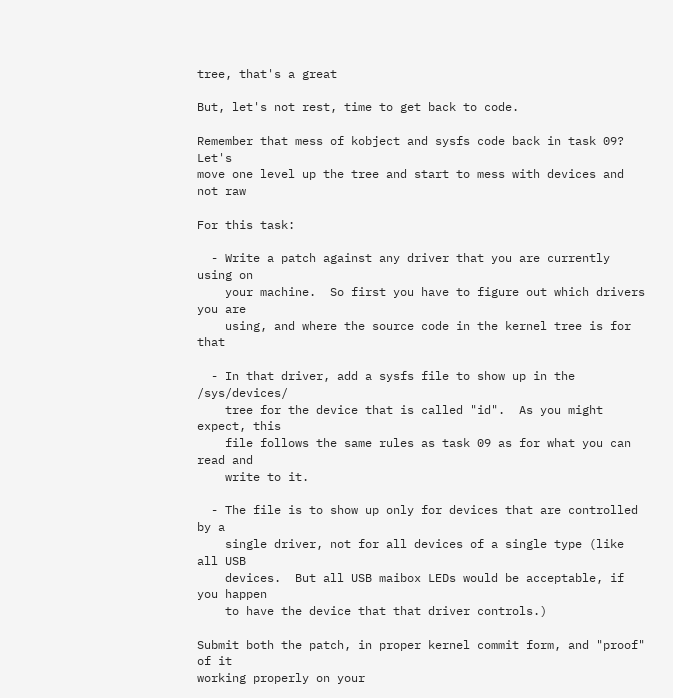tree, that's a great

But, let's not rest, time to get back to code.

Remember that mess of kobject and sysfs code back in task 09?  Let's
move one level up the tree and start to mess with devices and not raw

For this task:

  - Write a patch against any driver that you are currently using on
    your machine.  So first you have to figure out which drivers you are
    using, and where the source code in the kernel tree is for that

  - In that driver, add a sysfs file to show up in the /sys/devices/
    tree for the device that is called "id".  As you might expect, this
    file follows the same rules as task 09 as for what you can read and
    write to it.

  - The file is to show up only for devices that are controlled by a
    single driver, not for all devices of a single type (like all USB
    devices.  But all USB maibox LEDs would be acceptable, if you happen
    to have the device that that driver controls.)

Submit both the patch, in proper kernel commit form, and "proof" of it
working properly on your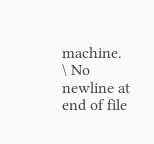machine.
\ No newline at end of file